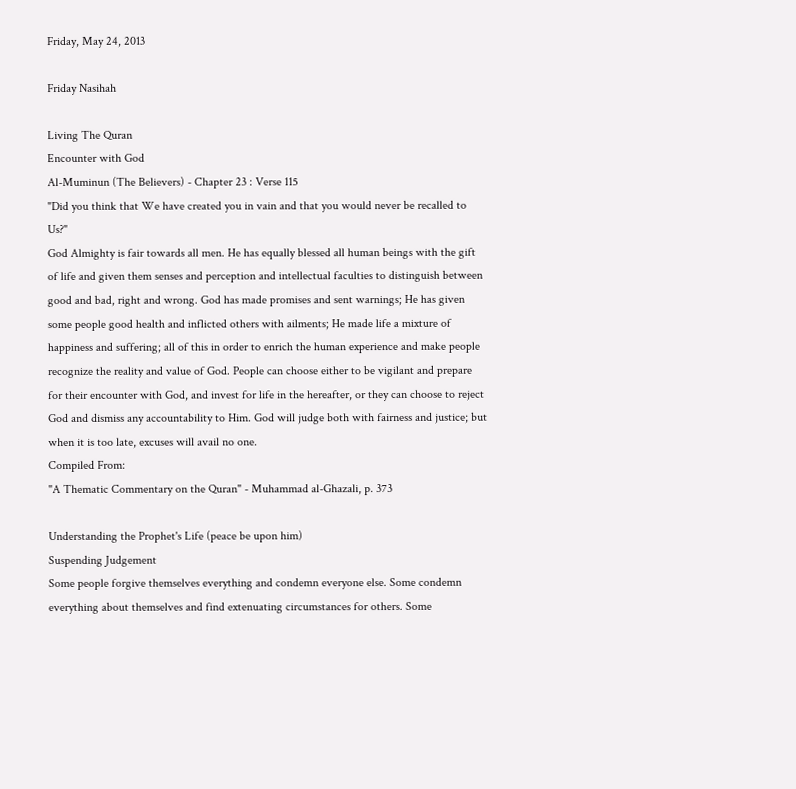Friday, May 24, 2013

Friday Nasihah

Living The Quran
Encounter with God
Al-Muminun (The Believers) - Chapter 23 : Verse 115
"Did you think that We have created you in vain and that you would never be recalled to Us?"
God Almighty is fair towards all men. He has equally blessed all human beings with the gift of life and given them senses and perception and intellectual faculties to distinguish between good and bad, right and wrong. God has made promises and sent warnings; He has given some people good health and inflicted others with ailments; He made life a mixture of happiness and suffering; all of this in order to enrich the human experience and make people recognize the reality and value of God. People can choose either to be vigilant and prepare for their encounter with God, and invest for life in the hereafter, or they can choose to reject God and dismiss any accountability to Him. God will judge both with fairness and justice; but when it is too late, excuses will avail no one.
Compiled From:
"A Thematic Commentary on the Quran" - Muhammad al-Ghazali, p. 373

Understanding the Prophet's Life (peace be upon him)
Suspending Judgement
Some people forgive themselves everything and condemn everyone else. Some condemn everything about themselves and find extenuating circumstances for others. Some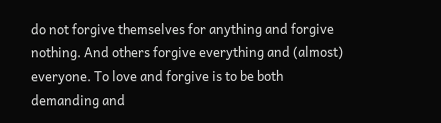do not forgive themselves for anything and forgive nothing. And others forgive everything and (almost) everyone. To love and forgive is to be both demanding and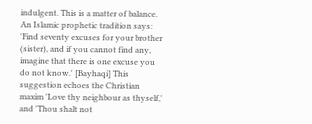indulgent. This is a matter of balance. An Islamic prophetic tradition says: 'Find seventy excuses for your brother (sister), and if you cannot find any, imagine that there is one excuse you do not know.' [Bayhaqi] This suggestion echoes the Christian maxim 'Love thy neighbour as thyself,' and 'Thou shalt not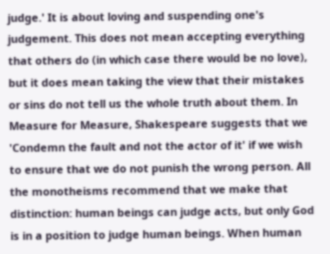judge.' It is about loving and suspending one's judgement. This does not mean accepting everything that others do (in which case there would be no love), but it does mean taking the view that their mistakes or sins do not tell us the whole truth about them. In Measure for Measure, Shakespeare suggests that we 'Condemn the fault and not the actor of it' if we wish to ensure that we do not punish the wrong person. All the monotheisms recommend that we make that distinction: human beings can judge acts, but only God is in a position to judge human beings. When human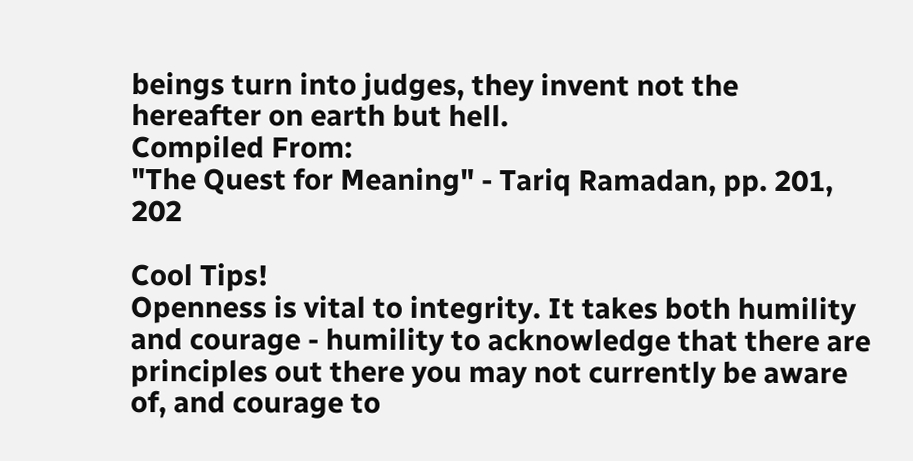beings turn into judges, they invent not the hereafter on earth but hell.
Compiled From:
"The Quest for Meaning" - Tariq Ramadan, pp. 201, 202

Cool Tips!
Openness is vital to integrity. It takes both humility and courage - humility to acknowledge that there are principles out there you may not currently be aware of, and courage to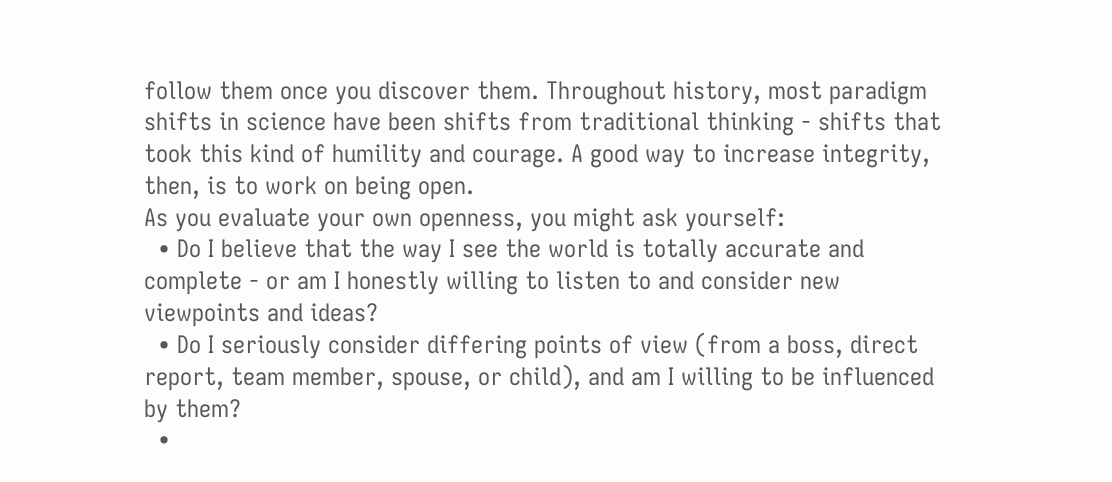follow them once you discover them. Throughout history, most paradigm shifts in science have been shifts from traditional thinking - shifts that took this kind of humility and courage. A good way to increase integrity, then, is to work on being open.
As you evaluate your own openness, you might ask yourself:
  • Do I believe that the way I see the world is totally accurate and complete - or am I honestly willing to listen to and consider new viewpoints and ideas?
  • Do I seriously consider differing points of view (from a boss, direct report, team member, spouse, or child), and am I willing to be influenced by them?
  •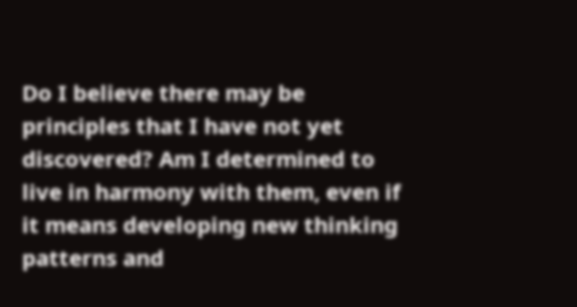Do I believe there may be principles that I have not yet discovered? Am I determined to live in harmony with them, even if it means developing new thinking patterns and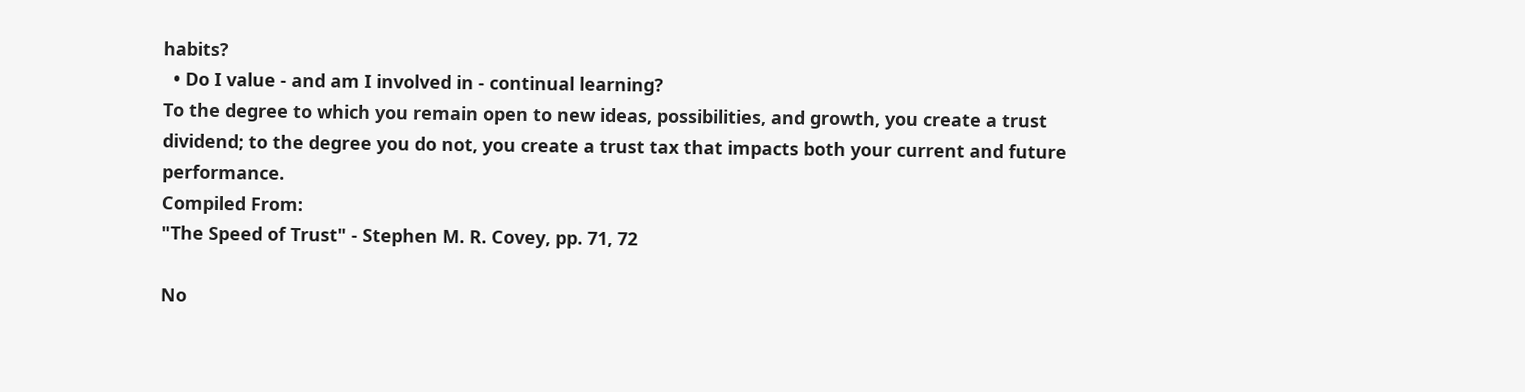habits?
  • Do I value - and am I involved in - continual learning?
To the degree to which you remain open to new ideas, possibilities, and growth, you create a trust dividend; to the degree you do not, you create a trust tax that impacts both your current and future performance.
Compiled From:
"The Speed of Trust" - Stephen M. R. Covey, pp. 71, 72

No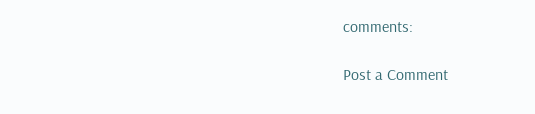comments:

Post a Comment